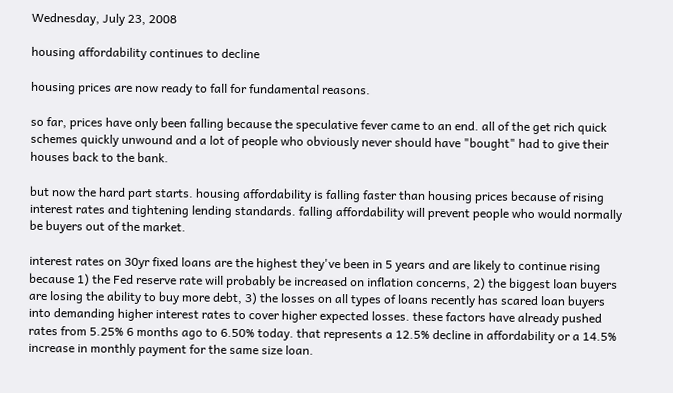Wednesday, July 23, 2008

housing affordability continues to decline

housing prices are now ready to fall for fundamental reasons.

so far, prices have only been falling because the speculative fever came to an end. all of the get rich quick schemes quickly unwound and a lot of people who obviously never should have "bought" had to give their houses back to the bank.

but now the hard part starts. housing affordability is falling faster than housing prices because of rising interest rates and tightening lending standards. falling affordability will prevent people who would normally be buyers out of the market.

interest rates on 30yr fixed loans are the highest they've been in 5 years and are likely to continue rising because 1) the Fed reserve rate will probably be increased on inflation concerns, 2) the biggest loan buyers are losing the ability to buy more debt, 3) the losses on all types of loans recently has scared loan buyers into demanding higher interest rates to cover higher expected losses. these factors have already pushed rates from 5.25% 6 months ago to 6.50% today. that represents a 12.5% decline in affordability or a 14.5% increase in monthly payment for the same size loan.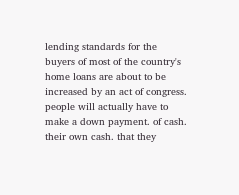lending standards for the buyers of most of the country's home loans are about to be increased by an act of congress. people will actually have to make a down payment. of cash. their own cash. that they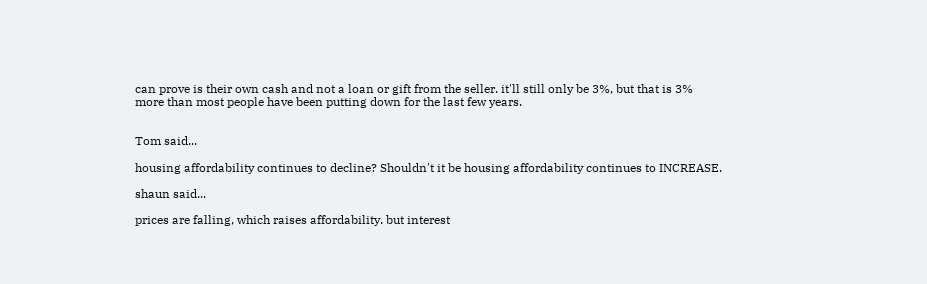can prove is their own cash and not a loan or gift from the seller. it'll still only be 3%, but that is 3% more than most people have been putting down for the last few years.


Tom said...

housing affordability continues to decline? Shouldn't it be housing affordability continues to INCREASE.

shaun said...

prices are falling, which raises affordability. but interest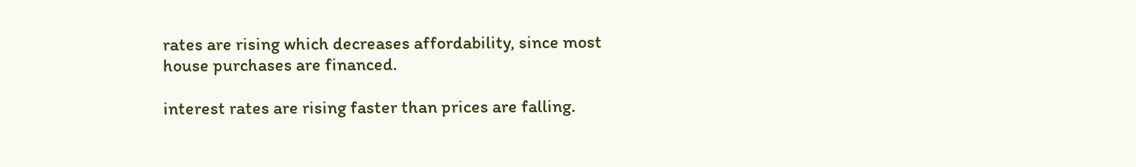rates are rising which decreases affordability, since most house purchases are financed.

interest rates are rising faster than prices are falling.